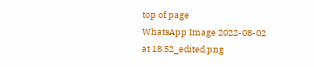top of page
WhatsApp Image 2022-08-02 at 18.52_edited.png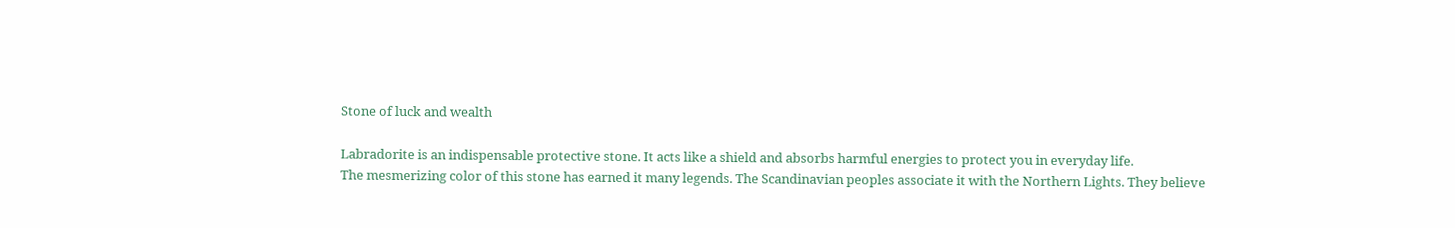Stone of luck and wealth

Labradorite is an indispensable protective stone. It acts like a shield and absorbs harmful energies to protect you in everyday life.
The mesmerizing color of this stone has earned it many legends. The Scandinavian peoples associate it with the Northern Lights. They believe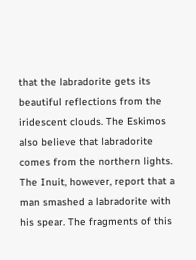that the labradorite gets its beautiful reflections from the iridescent clouds. The Eskimos also believe that labradorite comes from the northern lights. The Inuit, however, report that a man smashed a labradorite with his spear. The fragments of this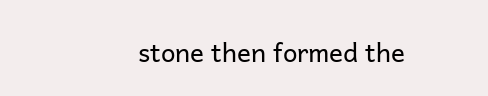stone then formed the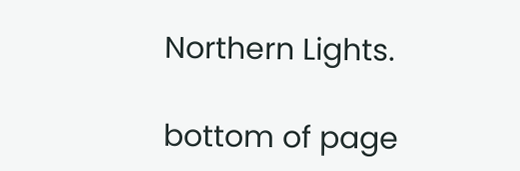Northern Lights.

bottom of page